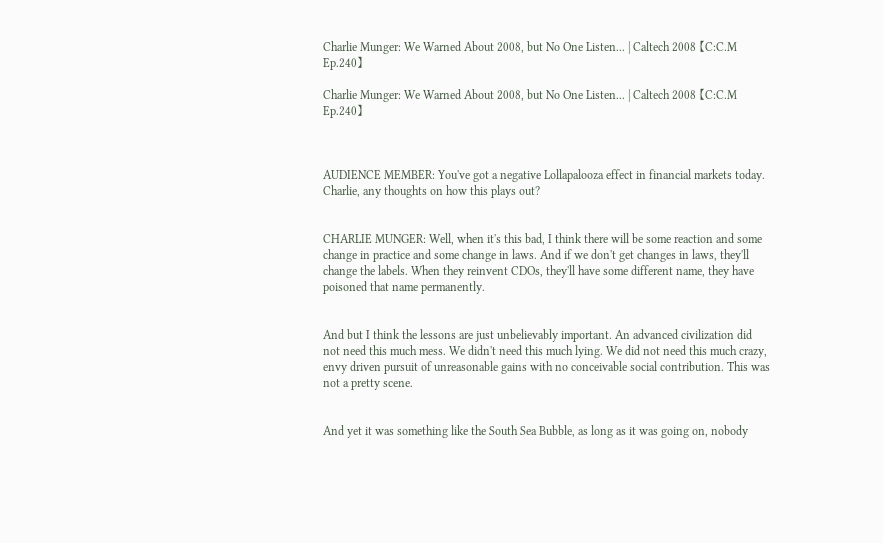Charlie Munger: We Warned About 2008, but No One Listen... | Caltech 2008 【C:C.M Ep.240】

Charlie Munger: We Warned About 2008, but No One Listen... | Caltech 2008 【C:C.M Ep.240】



AUDIENCE MEMBER: You've got a negative Lollapalooza effect in financial markets today. Charlie, any thoughts on how this plays out?


CHARLIE MUNGER: Well, when it's this bad, I think there will be some reaction and some change in practice and some change in laws. And if we don't get changes in laws, they'll change the labels. When they reinvent CDOs, they'll have some different name, they have poisoned that name permanently.


And but I think the lessons are just unbelievably important. An advanced civilization did not need this much mess. We didn't need this much lying. We did not need this much crazy, envy driven pursuit of unreasonable gains with no conceivable social contribution. This was not a pretty scene.


And yet it was something like the South Sea Bubble, as long as it was going on, nobody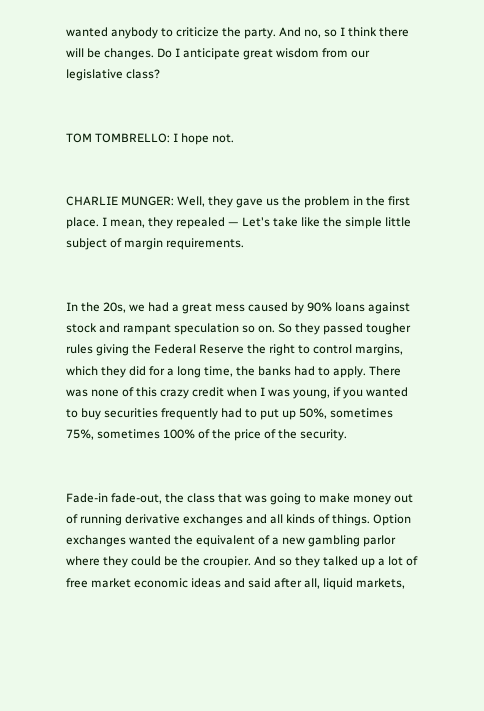wanted anybody to criticize the party. And no, so I think there will be changes. Do I anticipate great wisdom from our legislative class?


TOM TOMBRELLO: I hope not.


CHARLIE MUNGER: Well, they gave us the problem in the first place. I mean, they repealed — Let's take like the simple little subject of margin requirements.


In the 20s, we had a great mess caused by 90% loans against stock and rampant speculation so on. So they passed tougher rules giving the Federal Reserve the right to control margins, which they did for a long time, the banks had to apply. There was none of this crazy credit when I was young, if you wanted to buy securities frequently had to put up 50%, sometimes 75%, sometimes 100% of the price of the security.


Fade-in fade-out, the class that was going to make money out of running derivative exchanges and all kinds of things. Option exchanges wanted the equivalent of a new gambling parlor where they could be the croupier. And so they talked up a lot of free market economic ideas and said after all, liquid markets,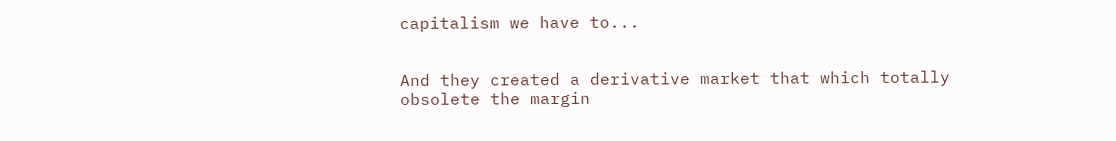capitalism we have to...


And they created a derivative market that which totally obsolete the margin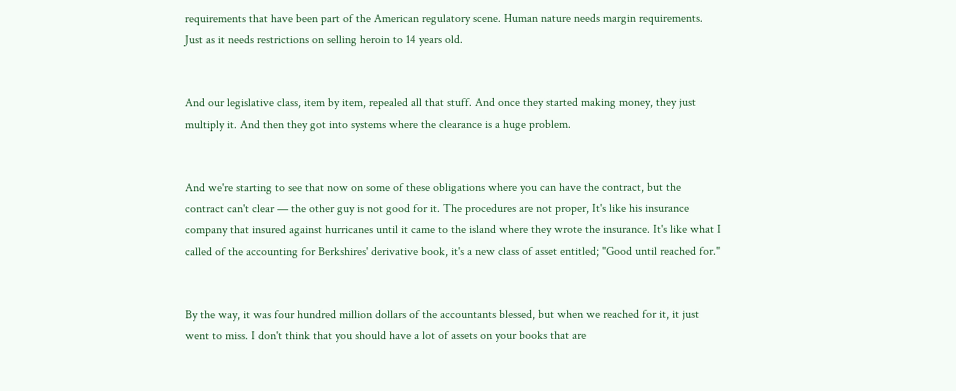requirements that have been part of the American regulatory scene. Human nature needs margin requirements. Just as it needs restrictions on selling heroin to 14 years old.


And our legislative class, item by item, repealed all that stuff. And once they started making money, they just multiply it. And then they got into systems where the clearance is a huge problem.


And we're starting to see that now on some of these obligations where you can have the contract, but the contract can't clear — the other guy is not good for it. The procedures are not proper, It's like his insurance company that insured against hurricanes until it came to the island where they wrote the insurance. It's like what I called of the accounting for Berkshires' derivative book, it's a new class of asset entitled; "Good until reached for."


By the way, it was four hundred million dollars of the accountants blessed, but when we reached for it, it just went to miss. I don't think that you should have a lot of assets on your books that are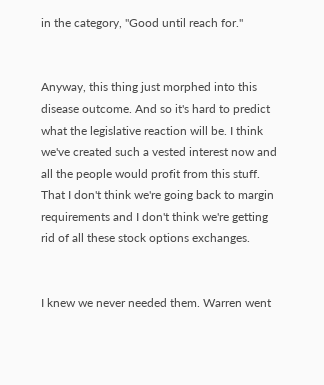in the category, "Good until reach for."


Anyway, this thing just morphed into this disease outcome. And so it's hard to predict what the legislative reaction will be. I think we've created such a vested interest now and all the people would profit from this stuff. That I don't think we're going back to margin requirements and I don't think we're getting rid of all these stock options exchanges.


I knew we never needed them. Warren went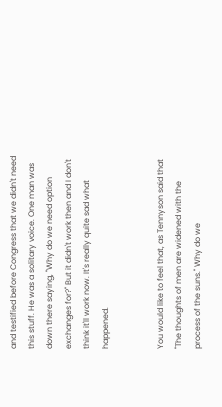and testified before Congress that we didn't need this stuff. He was a solitary voice. One man was down there saying, "Why do we need option exchanges for?" But it didn't work then and I don't think it'll work now. It's really quite sad what happened.


You would like to feel that, as Tennyson said that "The thoughts of men are widened with the process of the suns." Why do we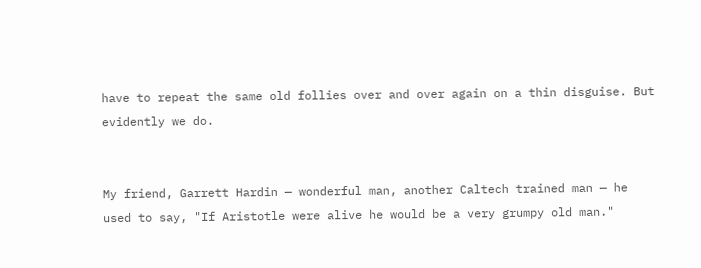have to repeat the same old follies over and over again on a thin disguise. But evidently we do.


My friend, Garrett Hardin — wonderful man, another Caltech trained man — he used to say, "If Aristotle were alive he would be a very grumpy old man."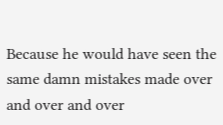Because he would have seen the same damn mistakes made over and over and over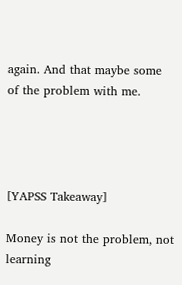again. And that maybe some of the problem with me.




[YAPSS Takeaway]

Money is not the problem, not learning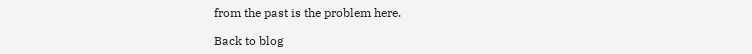from the past is the problem here.

Back to blog